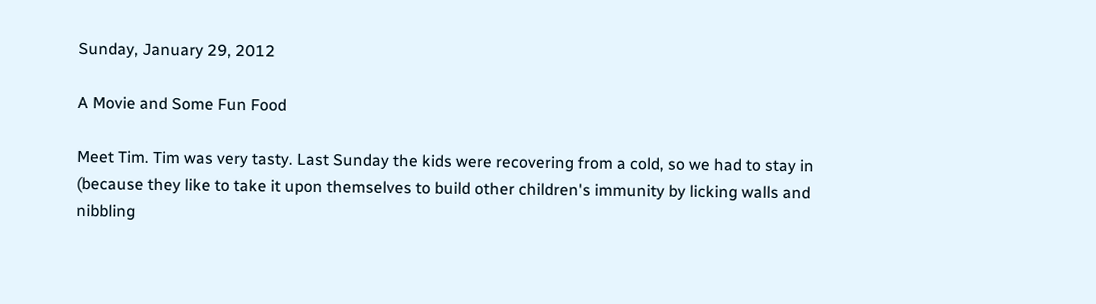Sunday, January 29, 2012

A Movie and Some Fun Food

Meet Tim. Tim was very tasty. Last Sunday the kids were recovering from a cold, so we had to stay in (because they like to take it upon themselves to build other children's immunity by licking walls and nibbling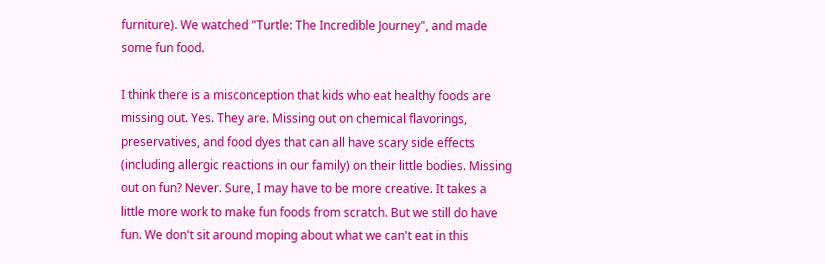furniture). We watched "Turtle: The Incredible Journey", and made some fun food.

I think there is a misconception that kids who eat healthy foods are missing out. Yes. They are. Missing out on chemical flavorings, preservatives, and food dyes that can all have scary side effects (including allergic reactions in our family) on their little bodies. Missing out on fun? Never. Sure, I may have to be more creative. It takes a little more work to make fun foods from scratch. But we still do have fun. We don't sit around moping about what we can't eat in this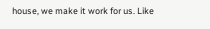house, we make it work for us. Like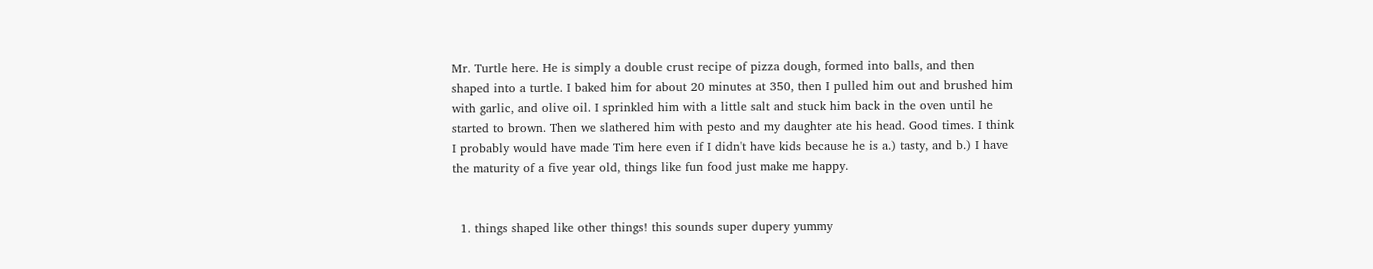Mr. Turtle here. He is simply a double crust recipe of pizza dough, formed into balls, and then shaped into a turtle. I baked him for about 20 minutes at 350, then I pulled him out and brushed him with garlic, and olive oil. I sprinkled him with a little salt and stuck him back in the oven until he started to brown. Then we slathered him with pesto and my daughter ate his head. Good times. I think I probably would have made Tim here even if I didn't have kids because he is a.) tasty, and b.) I have the maturity of a five year old, things like fun food just make me happy.


  1. things shaped like other things! this sounds super dupery yummy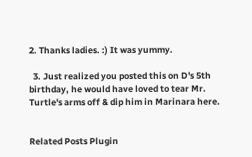2. Thanks ladies. :) It was yummy.

  3. Just realized you posted this on D's 5th birthday, he would have loved to tear Mr. Turtle's arms off & dip him in Marinara here.


Related Posts Plugin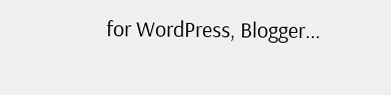for WordPress, Blogger...